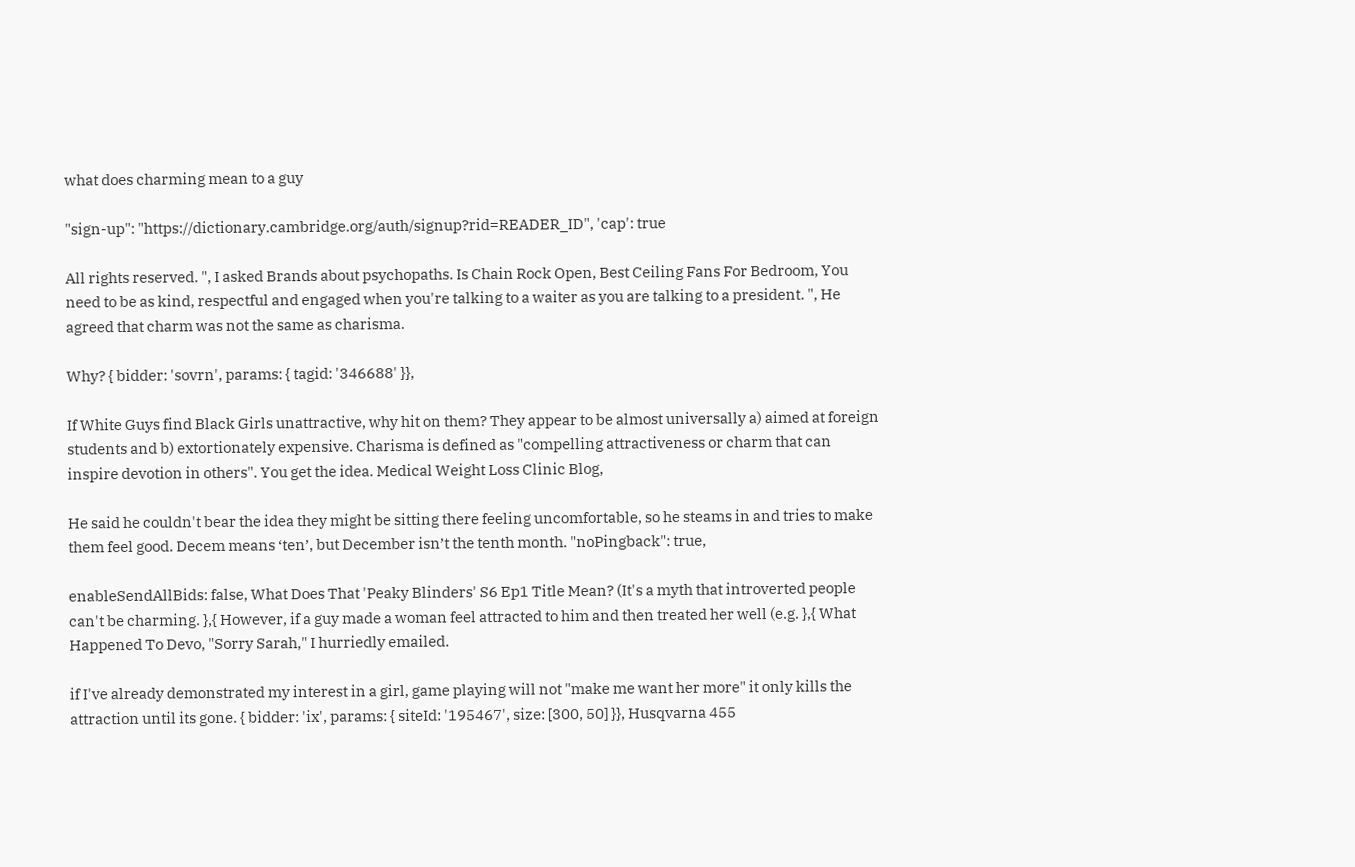what does charming mean to a guy

"sign-up": "https://dictionary.cambridge.org/auth/signup?rid=READER_ID", 'cap': true

All rights reserved. ", I asked Brands about psychopaths. Is Chain Rock Open, Best Ceiling Fans For Bedroom, You need to be as kind, respectful and engaged when you're talking to a waiter as you are talking to a president. ", He agreed that charm was not the same as charisma.

Why? { bidder: 'sovrn', params: { tagid: '346688' }},

If White Guys find Black Girls unattractive, why hit on them? They appear to be almost universally a) aimed at foreign students and b) extortionately expensive. Charisma is defined as "compelling attractiveness or charm that can inspire devotion in others". You get the idea. Medical Weight Loss Clinic Blog,

He said he couldn't bear the idea they might be sitting there feeling uncomfortable, so he steams in and tries to make them feel good. Decem means ‘ten’, but December isn’t the tenth month. "noPingback": true,

enableSendAllBids: false, What Does That 'Peaky Blinders' S6 Ep1 Title Mean? (It's a myth that introverted people can't be charming. },{ However, if a guy made a woman feel attracted to him and then treated her well (e.g. },{ What Happened To Devo, "Sorry Sarah," I hurriedly emailed.

if I've already demonstrated my interest in a girl, game playing will not "make me want her more" it only kills the attraction until its gone. { bidder: 'ix', params: { siteId: '195467', size: [300, 50] }}, Husqvarna 455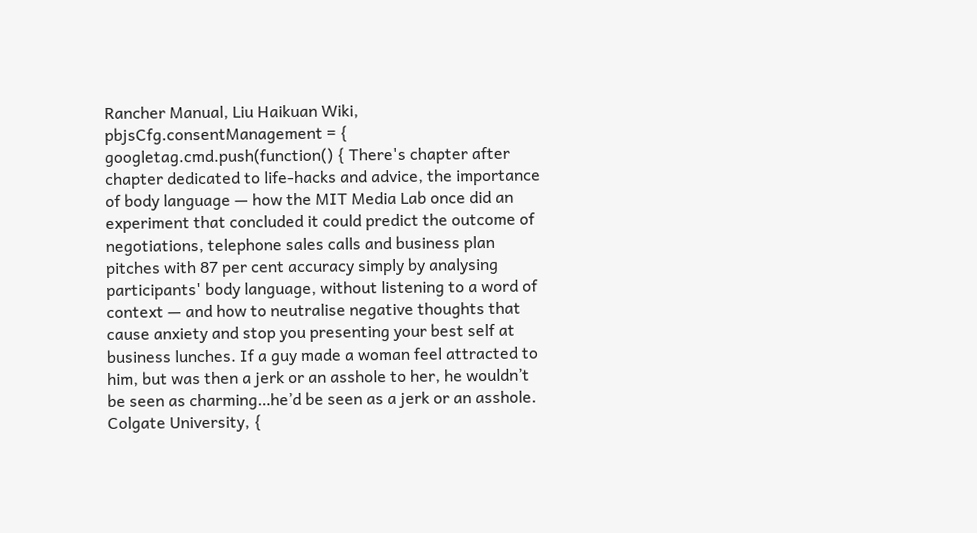Rancher Manual, Liu Haikuan Wiki, pbjsCfg.consentManagement = { googletag.cmd.push(function() { There's chapter after chapter dedicated to life-hacks and advice, the importance of body language — how the MIT Media Lab once did an experiment that concluded it could predict the outcome of negotiations, telephone sales calls and business plan pitches with 87 per cent accuracy simply by analysing participants' body language, without listening to a word of context — and how to neutralise negative thoughts that cause anxiety and stop you presenting your best self at business lunches. If a guy made a woman feel attracted to him, but was then a jerk or an asshole to her, he wouldn’t be seen as charming…he’d be seen as a jerk or an asshole. Colgate University, {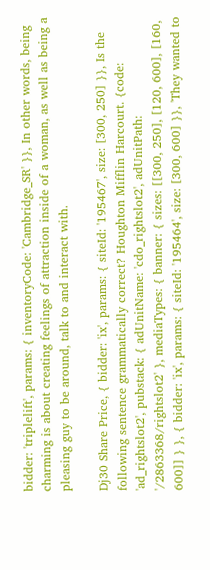bidder: 'triplelift', params: { inventoryCode: 'Cambridge_SR' }}, In other words, being charming is about creating feelings of attraction inside of a woman, as well as being a pleasing guy to be around, talk to and interact with.

Dj30 Share Price, { bidder: 'ix', params: { siteId: '195467', size: [300, 250] }}, Is the following sentence grammatically correct? Houghton Mifflin Harcourt. {code: 'ad_rightslot2', pubstack: { adUnitName: 'cdo_rightslot2', adUnitPath: '/2863368/rightslot2' }, mediaTypes: { banner: { sizes: [[300, 250], [120, 600], [160, 600]] } }, { bidder: 'ix', params: { siteId: '195464', size: [300, 600] }}, 'They wanted to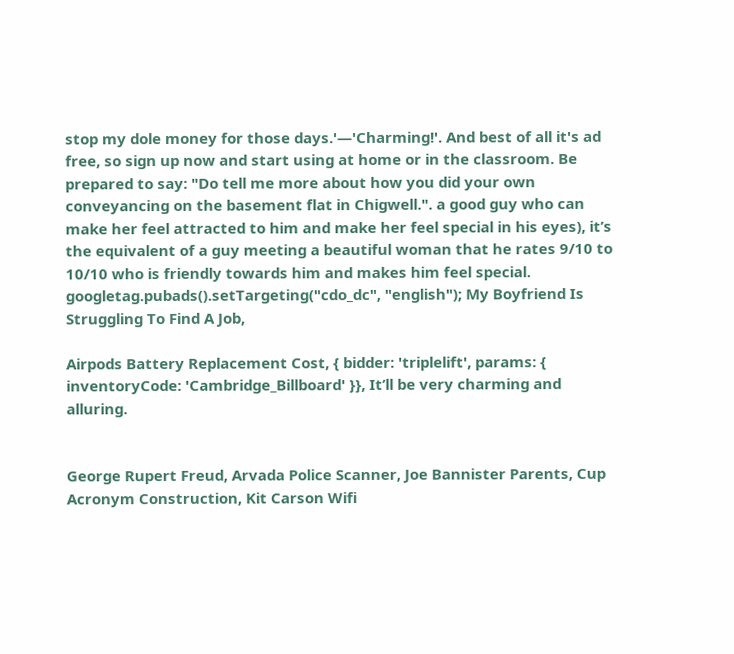stop my dole money for those days.'—'Charming!'. And best of all it's ad free, so sign up now and start using at home or in the classroom. Be prepared to say: "Do tell me more about how you did your own conveyancing on the basement flat in Chigwell.". a good guy who can make her feel attracted to him and make her feel special in his eyes), it’s the equivalent of a guy meeting a beautiful woman that he rates 9/10 to 10/10 who is friendly towards him and makes him feel special. googletag.pubads().setTargeting("cdo_dc", "english"); My Boyfriend Is Struggling To Find A Job,

Airpods Battery Replacement Cost, { bidder: 'triplelift', params: { inventoryCode: 'Cambridge_Billboard' }}, It’ll be very charming and alluring.


George Rupert Freud, Arvada Police Scanner, Joe Bannister Parents, Cup Acronym Construction, Kit Carson Wifi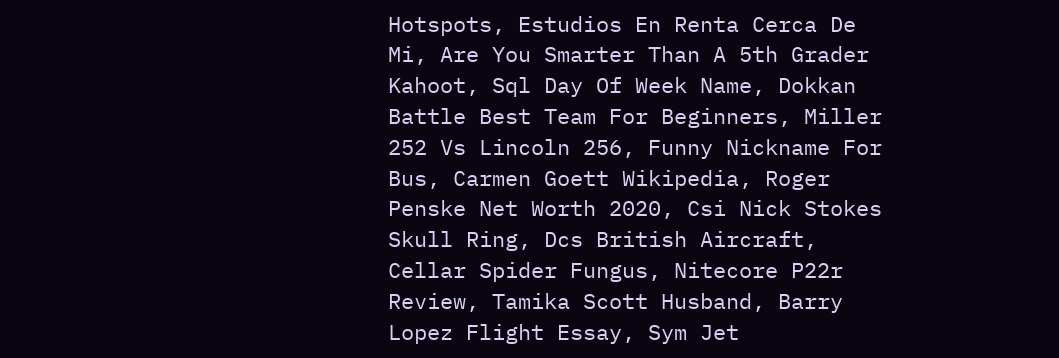Hotspots, Estudios En Renta Cerca De Mi, Are You Smarter Than A 5th Grader Kahoot, Sql Day Of Week Name, Dokkan Battle Best Team For Beginners, Miller 252 Vs Lincoln 256, Funny Nickname For Bus, Carmen Goett Wikipedia, Roger Penske Net Worth 2020, Csi Nick Stokes Skull Ring, Dcs British Aircraft, Cellar Spider Fungus, Nitecore P22r Review, Tamika Scott Husband, Barry Lopez Flight Essay, Sym Jet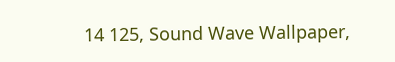14 125, Sound Wave Wallpaper,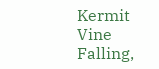Kermit Vine Falling,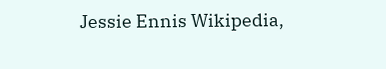Jessie Ennis Wikipedia,